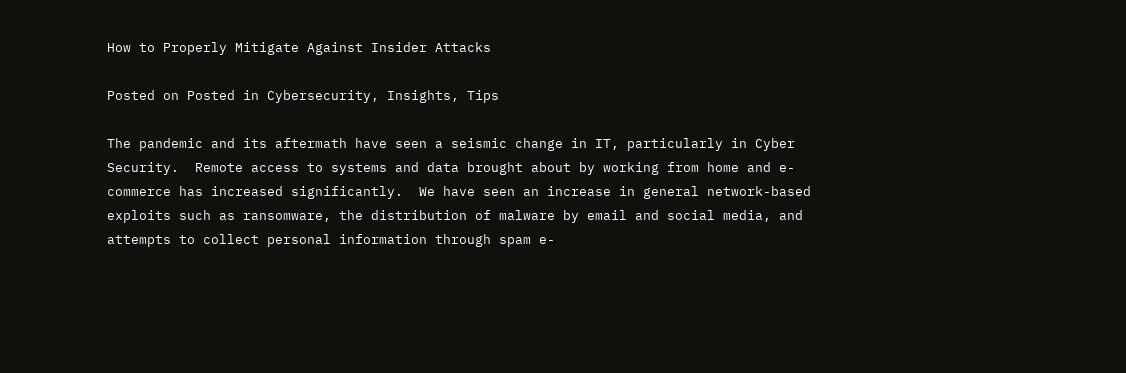How to Properly Mitigate Against Insider Attacks

Posted on Posted in Cybersecurity, Insights, Tips

The pandemic and its aftermath have seen a seismic change in IT, particularly in Cyber Security.  Remote access to systems and data brought about by working from home and e-commerce has increased significantly.  We have seen an increase in general network-based exploits such as ransomware, the distribution of malware by email and social media, and attempts to collect personal information through spam e-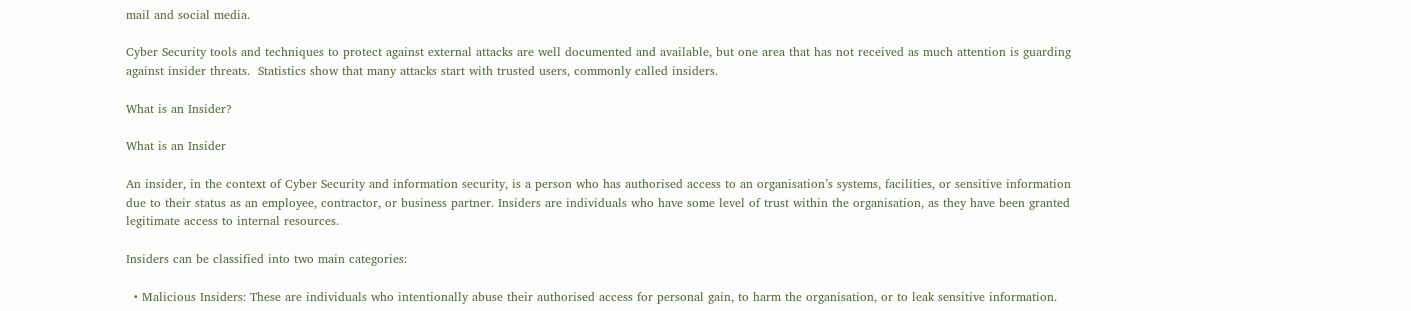mail and social media.

Cyber Security tools and techniques to protect against external attacks are well documented and available, but one area that has not received as much attention is guarding against insider threats.  Statistics show that many attacks start with trusted users, commonly called insiders.

What is an Insider?

What is an Insider

An insider, in the context of Cyber Security and information security, is a person who has authorised access to an organisation’s systems, facilities, or sensitive information due to their status as an employee, contractor, or business partner. Insiders are individuals who have some level of trust within the organisation, as they have been granted legitimate access to internal resources.

Insiders can be classified into two main categories:

  • Malicious Insiders: These are individuals who intentionally abuse their authorised access for personal gain, to harm the organisation, or to leak sensitive information.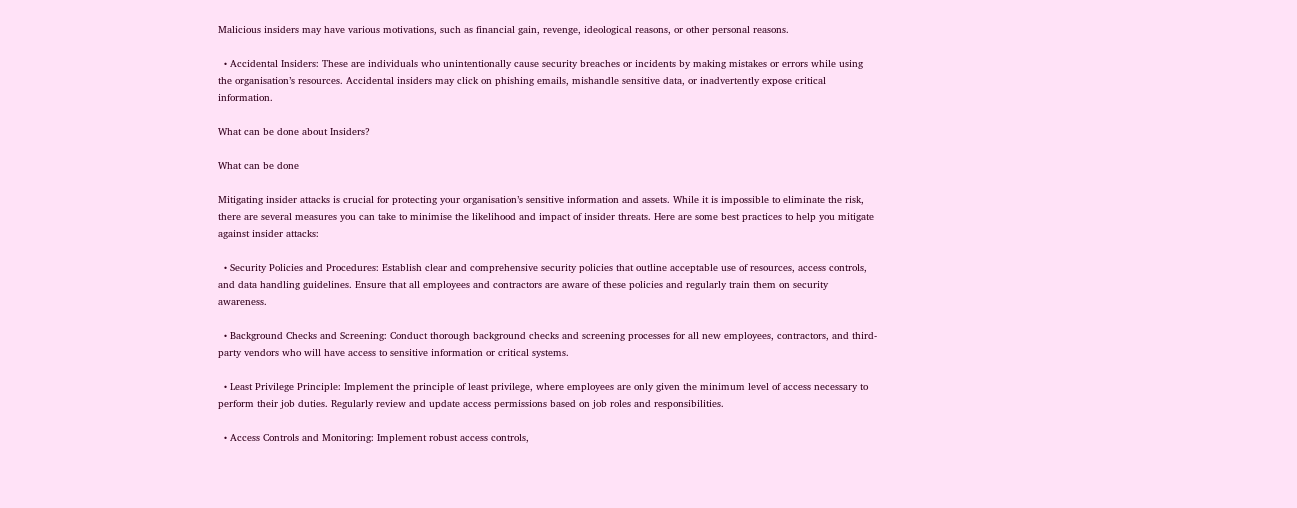Malicious insiders may have various motivations, such as financial gain, revenge, ideological reasons, or other personal reasons.

  • Accidental Insiders: These are individuals who unintentionally cause security breaches or incidents by making mistakes or errors while using the organisation’s resources. Accidental insiders may click on phishing emails, mishandle sensitive data, or inadvertently expose critical information.

What can be done about Insiders?

What can be done

Mitigating insider attacks is crucial for protecting your organisation’s sensitive information and assets. While it is impossible to eliminate the risk, there are several measures you can take to minimise the likelihood and impact of insider threats. Here are some best practices to help you mitigate against insider attacks:

  • Security Policies and Procedures: Establish clear and comprehensive security policies that outline acceptable use of resources, access controls, and data handling guidelines. Ensure that all employees and contractors are aware of these policies and regularly train them on security awareness.

  • Background Checks and Screening: Conduct thorough background checks and screening processes for all new employees, contractors, and third-party vendors who will have access to sensitive information or critical systems.

  • Least Privilege Principle: Implement the principle of least privilege, where employees are only given the minimum level of access necessary to perform their job duties. Regularly review and update access permissions based on job roles and responsibilities.

  • Access Controls and Monitoring: Implement robust access controls,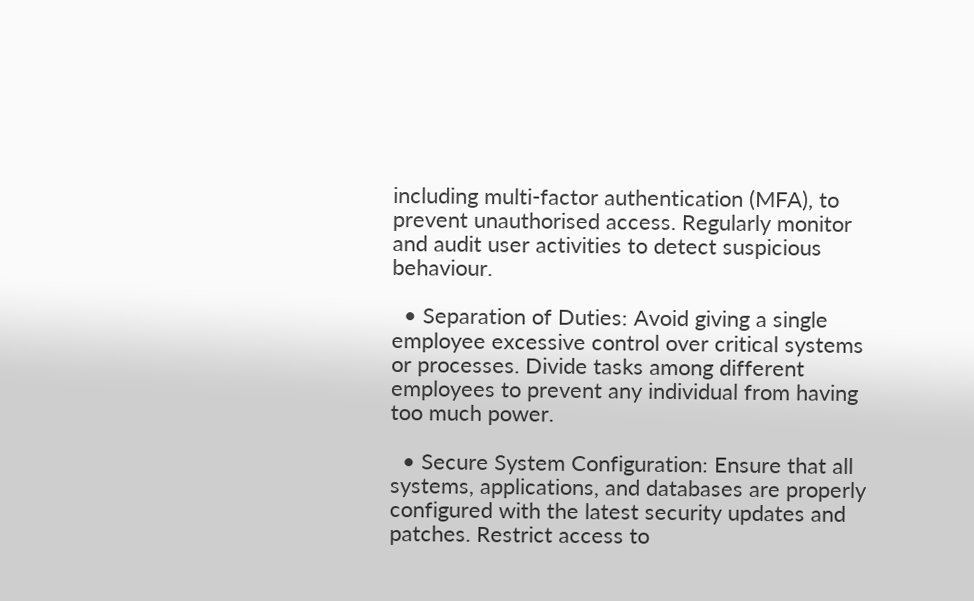including multi-factor authentication (MFA), to prevent unauthorised access. Regularly monitor and audit user activities to detect suspicious behaviour.

  • Separation of Duties: Avoid giving a single employee excessive control over critical systems or processes. Divide tasks among different employees to prevent any individual from having too much power.

  • Secure System Configuration: Ensure that all systems, applications, and databases are properly configured with the latest security updates and patches. Restrict access to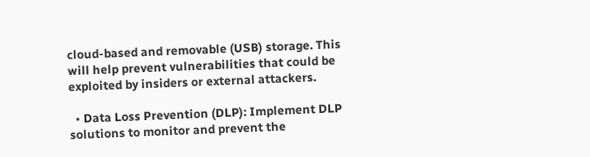cloud-based and removable (USB) storage. This will help prevent vulnerabilities that could be exploited by insiders or external attackers.

  • Data Loss Prevention (DLP): Implement DLP solutions to monitor and prevent the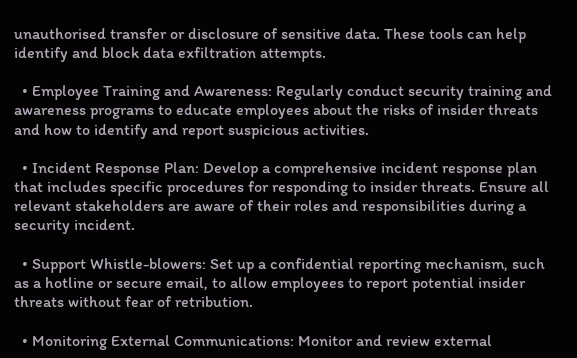unauthorised transfer or disclosure of sensitive data. These tools can help identify and block data exfiltration attempts.

  • Employee Training and Awareness: Regularly conduct security training and awareness programs to educate employees about the risks of insider threats and how to identify and report suspicious activities.

  • Incident Response Plan: Develop a comprehensive incident response plan that includes specific procedures for responding to insider threats. Ensure all relevant stakeholders are aware of their roles and responsibilities during a security incident.

  • Support Whistle-blowers: Set up a confidential reporting mechanism, such as a hotline or secure email, to allow employees to report potential insider threats without fear of retribution.

  • Monitoring External Communications: Monitor and review external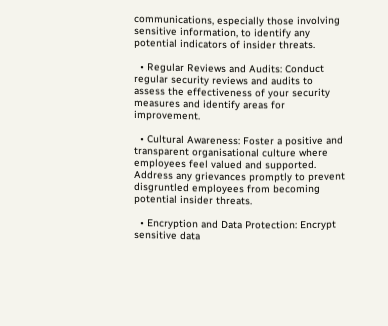communications, especially those involving sensitive information, to identify any potential indicators of insider threats.

  • Regular Reviews and Audits: Conduct regular security reviews and audits to assess the effectiveness of your security measures and identify areas for improvement.

  • Cultural Awareness: Foster a positive and transparent organisational culture where employees feel valued and supported. Address any grievances promptly to prevent disgruntled employees from becoming potential insider threats.

  • Encryption and Data Protection: Encrypt sensitive data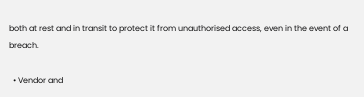both at rest and in transit to protect it from unauthorised access, even in the event of a breach.

  • Vendor and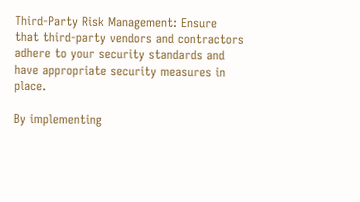Third-Party Risk Management: Ensure that third-party vendors and contractors adhere to your security standards and have appropriate security measures in place.

By implementing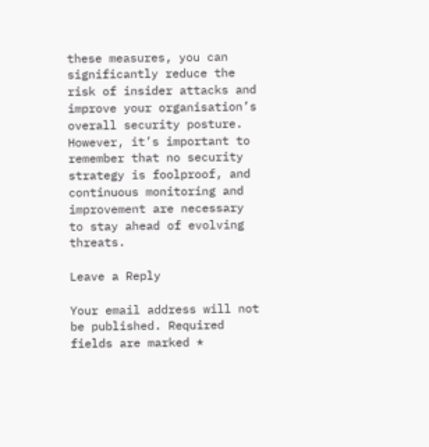these measures, you can significantly reduce the risk of insider attacks and improve your organisation’s overall security posture. However, it’s important to remember that no security strategy is foolproof, and continuous monitoring and improvement are necessary to stay ahead of evolving threats.

Leave a Reply

Your email address will not be published. Required fields are marked *